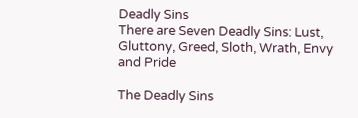Deadly Sins
There are Seven Deadly Sins: Lust, Gluttony, Greed, Sloth, Wrath, Envy and Pride

The Deadly Sins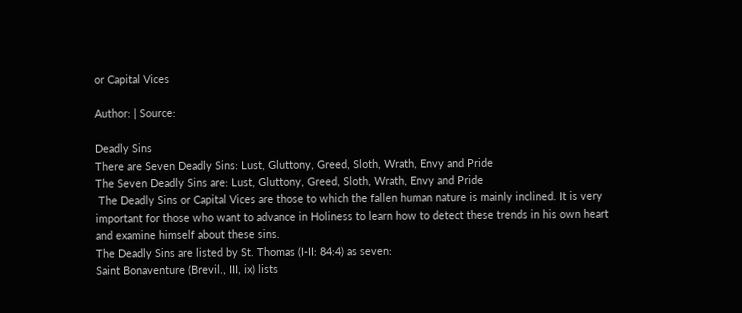or Capital Vices

Author: | Source:

Deadly Sins
There are Seven Deadly Sins: Lust, Gluttony, Greed, Sloth, Wrath, Envy and Pride
The Seven Deadly Sins are: Lust, Gluttony, Greed, Sloth, Wrath, Envy and Pride
 The Deadly Sins or Capital Vices are those to which the fallen human nature is mainly inclined. It is very important for those who want to advance in Holiness to learn how to detect these trends in his own heart and examine himself about these sins.
The Deadly Sins are listed by St. Thomas (I-II: 84:4) as seven:
Saint Bonaventure (Brevil., III, ix) lists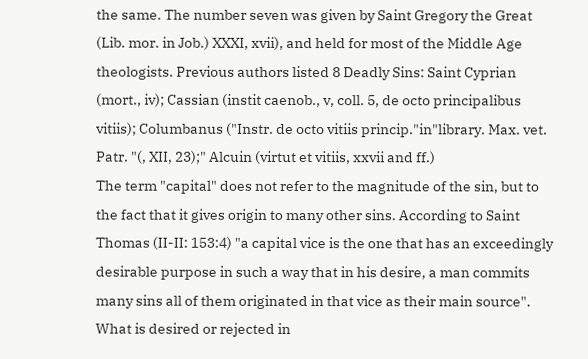the same. The number seven was given by Saint Gregory the Great (Lib. mor. in Job.) XXXI, xvii), and held for most of the Middle Age theologists. Previous authors listed 8 Deadly Sins: Saint Cyprian (mort., iv); Cassian (instit caenob., v, coll. 5, de octo principalibus vitiis); Columbanus ("Instr. de octo vitiis princip."in"library. Max. vet. Patr. "(, XII, 23);" Alcuin (virtut et vitiis, xxvii and ff.)
The term "capital" does not refer to the magnitude of the sin, but to the fact that it gives origin to many other sins. According to Saint Thomas (II-II: 153:4) "a capital vice is the one that has an exceedingly desirable purpose in such a way that in his desire, a man commits many sins all of them originated in that vice as their main source".
What is desired or rejected in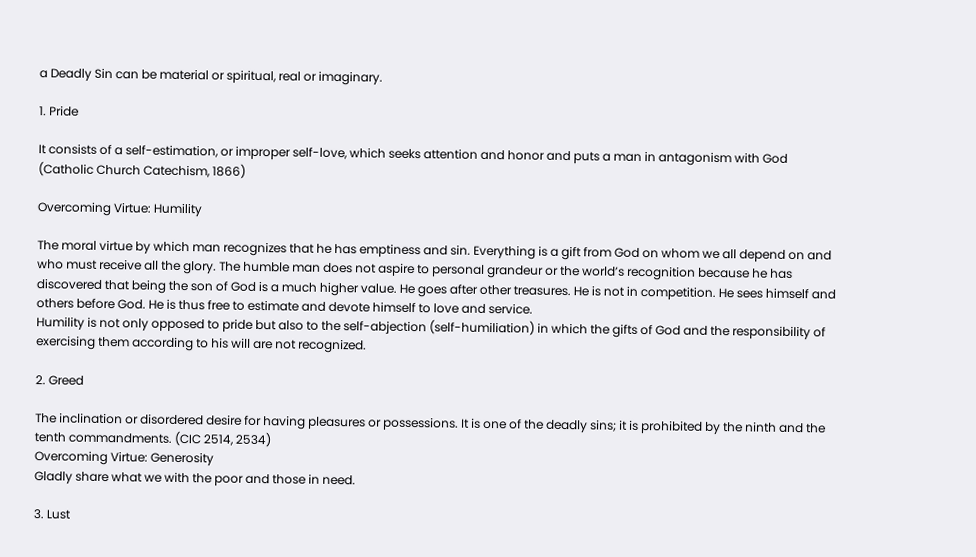a Deadly Sin can be material or spiritual, real or imaginary.

1. Pride

It consists of a self-estimation, or improper self-love, which seeks attention and honor and puts a man in antagonism with God (Catholic Church Catechism, 1866)

Overcoming Virtue: Humility

The moral virtue by which man recognizes that he has emptiness and sin. Everything is a gift from God on whom we all depend on and who must receive all the glory. The humble man does not aspire to personal grandeur or the world’s recognition because he has discovered that being the son of God is a much higher value. He goes after other treasures. He is not in competition. He sees himself and others before God. He is thus free to estimate and devote himself to love and service.
Humility is not only opposed to pride but also to the self-abjection (self-humiliation) in which the gifts of God and the responsibility of exercising them according to his will are not recognized.

2. Greed

The inclination or disordered desire for having pleasures or possessions. It is one of the deadly sins; it is prohibited by the ninth and the tenth commandments. (CIC 2514, 2534)
Overcoming Virtue: Generosity
Gladly share what we with the poor and those in need.

3. Lust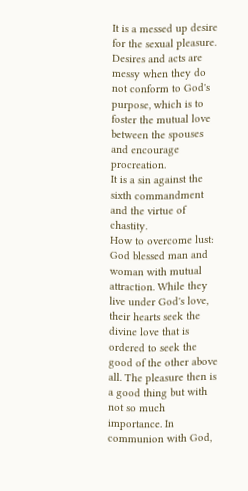It is a messed up desire for the sexual pleasure. Desires and acts are messy when they do not conform to God's purpose, which is to foster the mutual love between the spouses and encourage procreation.
It is a sin against the sixth commandment and the virtue of chastity.
How to overcome lust:
God blessed man and woman with mutual attraction. While they live under God's love, their hearts seek the divine love that is ordered to seek the good of the other above all. The pleasure then is a good thing but with not so much importance. In communion with God,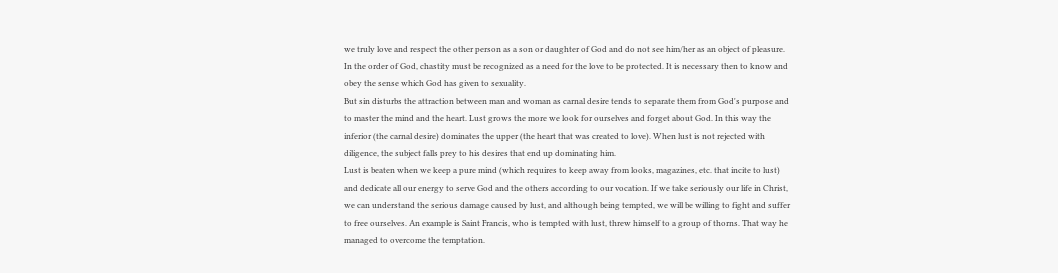we truly love and respect the other person as a son or daughter of God and do not see him/her as an object of pleasure. In the order of God, chastity must be recognized as a need for the love to be protected. It is necessary then to know and obey the sense which God has given to sexuality.
But sin disturbs the attraction between man and woman as carnal desire tends to separate them from God's purpose and to master the mind and the heart. Lust grows the more we look for ourselves and forget about God. In this way the inferior (the carnal desire) dominates the upper (the heart that was created to love). When lust is not rejected with diligence, the subject falls prey to his desires that end up dominating him.
Lust is beaten when we keep a pure mind (which requires to keep away from looks, magazines, etc. that incite to lust) and dedicate all our energy to serve God and the others according to our vocation. If we take seriously our life in Christ, we can understand the serious damage caused by lust, and although being tempted, we will be willing to fight and suffer to free ourselves. An example is Saint Francis, who is tempted with lust, threw himself to a group of thorns. That way he managed to overcome the temptation.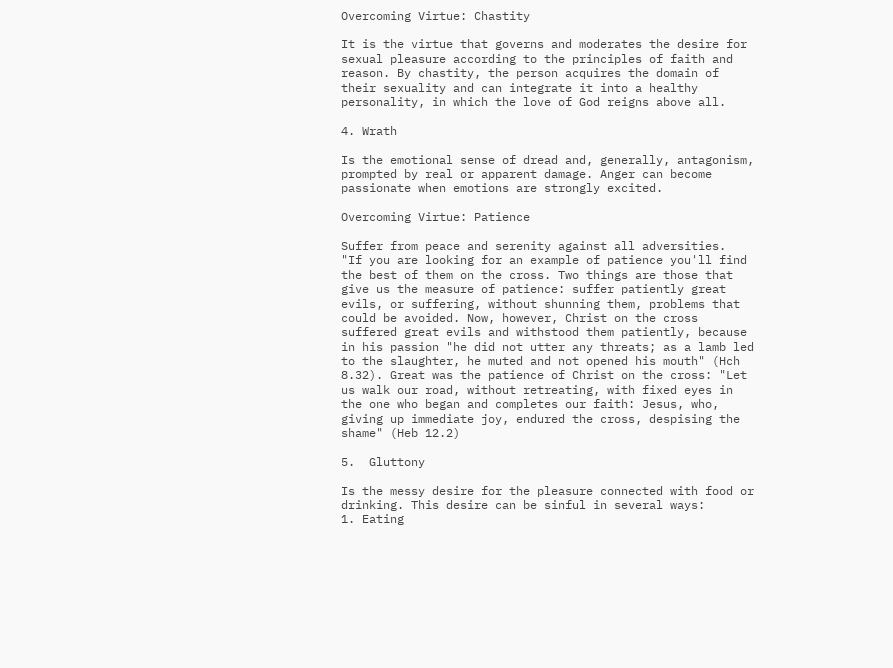Overcoming Virtue: Chastity

It is the virtue that governs and moderates the desire for sexual pleasure according to the principles of faith and reason. By chastity, the person acquires the domain of their sexuality and can integrate it into a healthy personality, in which the love of God reigns above all.

4. Wrath

Is the emotional sense of dread and, generally, antagonism, prompted by real or apparent damage. Anger can become passionate when emotions are strongly excited.

Overcoming Virtue: Patience

Suffer from peace and serenity against all adversities.
"If you are looking for an example of patience you'll find the best of them on the cross. Two things are those that give us the measure of patience: suffer patiently great evils, or suffering, without shunning them, problems that could be avoided. Now, however, Christ on the cross suffered great evils and withstood them patiently, because in his passion "he did not utter any threats; as a lamb led to the slaughter, he muted and not opened his mouth" (Hch 8.32). Great was the patience of Christ on the cross: "Let us walk our road, without retreating, with fixed eyes in the one who began and completes our faith: Jesus, who, giving up immediate joy, endured the cross, despising the shame" (Heb 12.2)

5.  Gluttony

Is the messy desire for the pleasure connected with food or drinking. This desire can be sinful in several ways:
1. Eating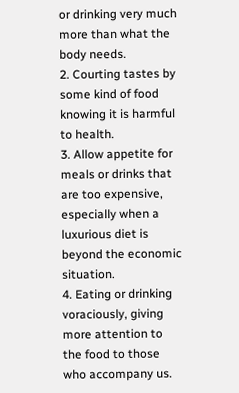or drinking very much more than what the body needs.
2. Courting tastes by some kind of food knowing it is harmful to health.
3. Allow appetite for meals or drinks that are too expensive, especially when a luxurious diet is beyond the economic situation.
4. Eating or drinking voraciously, giving more attention to the food to those who accompany us.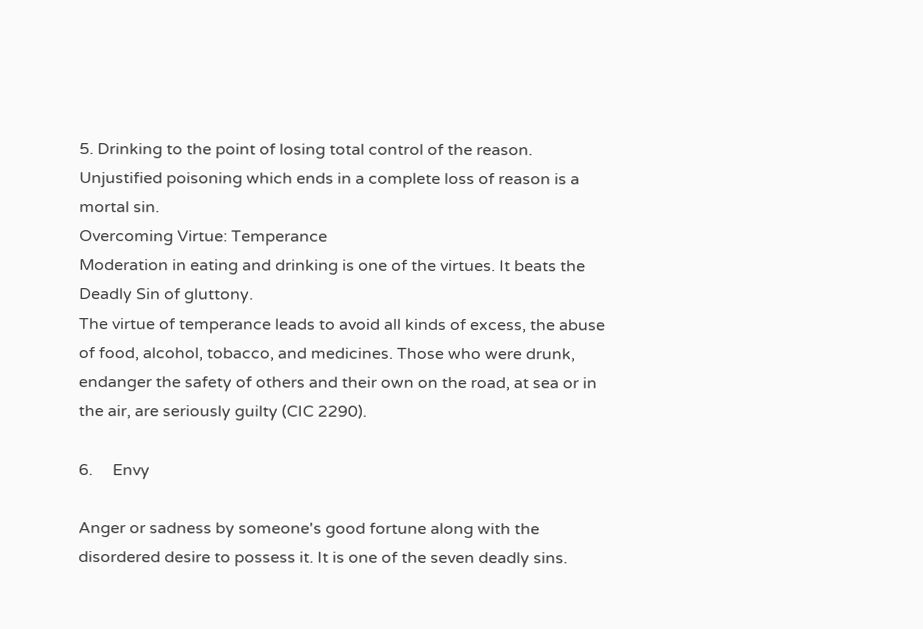5. Drinking to the point of losing total control of the reason. Unjustified poisoning which ends in a complete loss of reason is a mortal sin.
Overcoming Virtue: Temperance
Moderation in eating and drinking is one of the virtues. It beats the Deadly Sin of gluttony.
The virtue of temperance leads to avoid all kinds of excess, the abuse of food, alcohol, tobacco, and medicines. Those who were drunk, endanger the safety of others and their own on the road, at sea or in the air, are seriously guilty (CIC 2290).

6.     Envy

Anger or sadness by someone's good fortune along with the disordered desire to possess it. It is one of the seven deadly sins.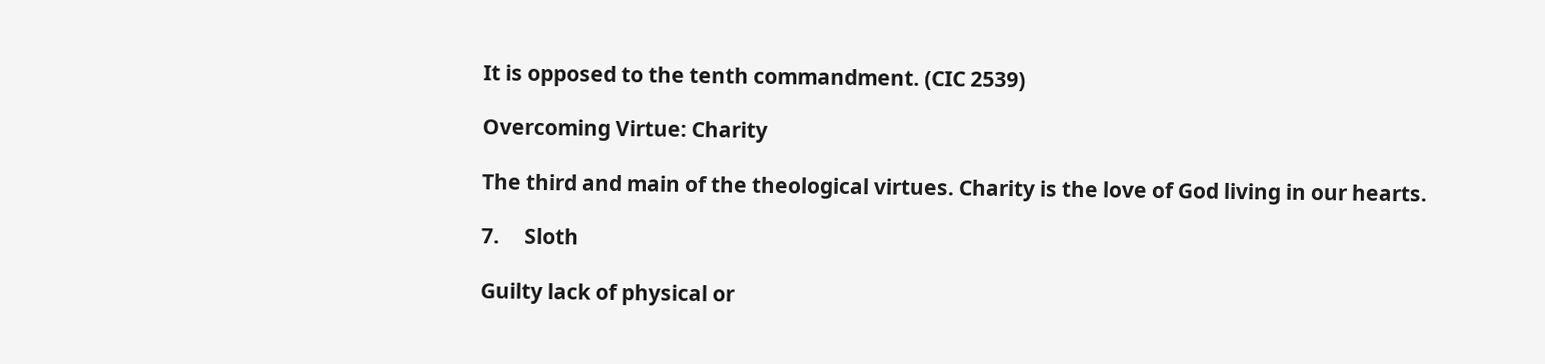It is opposed to the tenth commandment. (CIC 2539)

Overcoming Virtue: Charity

The third and main of the theological virtues. Charity is the love of God living in our hearts.

7.     Sloth

Guilty lack of physical or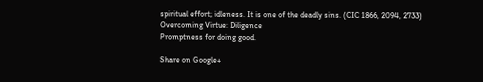spiritual effort; idleness. It is one of the deadly sins. (CIC 1866, 2094, 2733)
Overcoming Virtue: Diligence
Promptness for doing good.

Share on Google+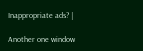Inappropriate ads? |

Another one window